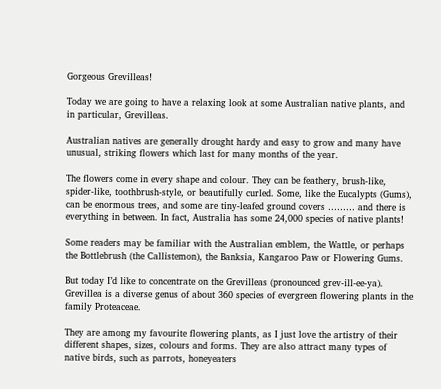Gorgeous Grevilleas!

Today we are going to have a relaxing look at some Australian native plants, and in particular, Grevilleas.

Australian natives are generally drought hardy and easy to grow and many have unusual, striking flowers which last for many months of the year.

The flowers come in every shape and colour. They can be feathery, brush-like, spider-like, toothbrush-style, or beautifully curled. Some, like the Eucalypts (Gums), can be enormous trees, and some are tiny-leafed ground covers ……… and there is everything in between. In fact, Australia has some 24,000 species of native plants!

Some readers may be familiar with the Australian emblem, the Wattle, or perhaps the Bottlebrush (the Callistemon), the Banksia, Kangaroo Paw or Flowering Gums.

But today I’d like to concentrate on the Grevilleas (pronounced grev-ill-ee-ya). Grevillea is a diverse genus of about 360 species of evergreen flowering plants in the family Proteaceae.

They are among my favourite flowering plants, as I just love the artistry of their different shapes, sizes, colours and forms. They are also attract many types of native birds, such as parrots, honeyeaters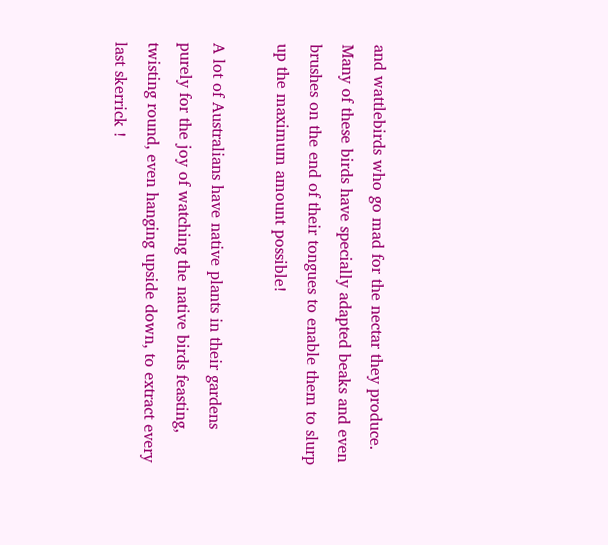and wattlebirds who go mad for the nectar they produce. Many of these birds have specially adapted beaks and even brushes on the end of their tongues to enable them to slurp up the maximum amount possible!

A lot of Australians have native plants in their gardens purely for the joy of watching the native birds feasting, twisting round, even hanging upside down, to extract every last skerrick !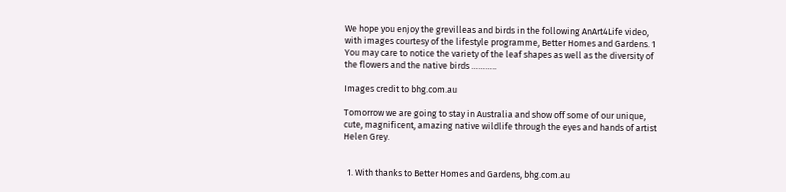We hope you enjoy the grevilleas and birds in the following AnArt4Life video, with images courtesy of the lifestyle programme, Better Homes and Gardens. 1 You may care to notice the variety of the leaf shapes as well as the diversity of the flowers and the native birds ………..

Images credit to bhg.com.au

Tomorrow we are going to stay in Australia and show off some of our unique, cute, magnificent, amazing native wildlife through the eyes and hands of artist Helen Grey.


  1. With thanks to Better Homes and Gardens, bhg.com.au